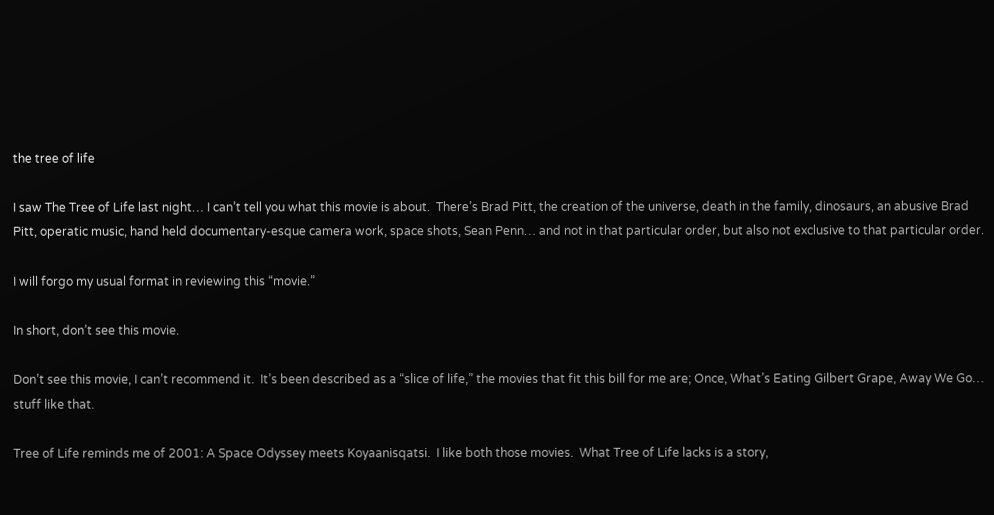the tree of life

I saw The Tree of Life last night… I can’t tell you what this movie is about.  There’s Brad Pitt, the creation of the universe, death in the family, dinosaurs, an abusive Brad Pitt, operatic music, hand held documentary-esque camera work, space shots, Sean Penn… and not in that particular order, but also not exclusive to that particular order.

I will forgo my usual format in reviewing this “movie.”

In short, don’t see this movie.

Don’t see this movie, I can’t recommend it.  It’s been described as a “slice of life,” the movies that fit this bill for me are; Once, What’s Eating Gilbert Grape, Away We Go… stuff like that.

Tree of Life reminds me of 2001: A Space Odyssey meets Koyaanisqatsi.  I like both those movies.  What Tree of Life lacks is a story,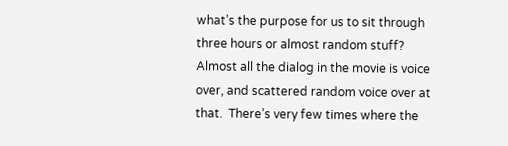what’s the purpose for us to sit through three hours or almost random stuff?  Almost all the dialog in the movie is voice over, and scattered random voice over at that.  There’s very few times where the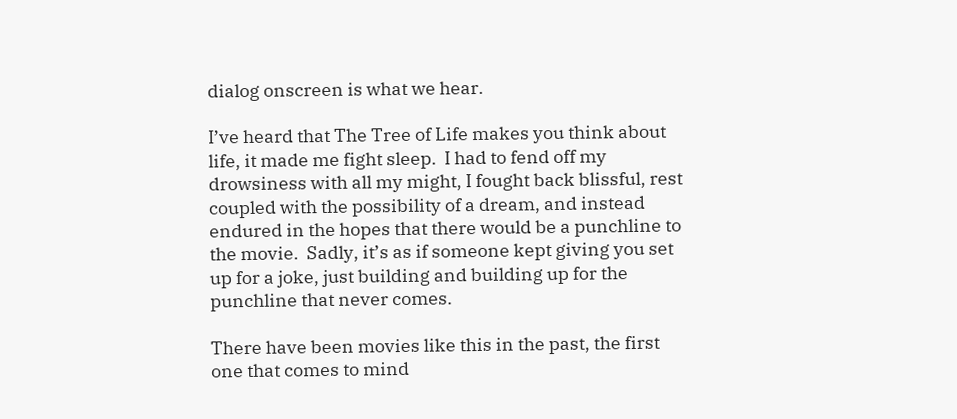dialog onscreen is what we hear.

I’ve heard that The Tree of Life makes you think about life, it made me fight sleep.  I had to fend off my drowsiness with all my might, I fought back blissful, rest coupled with the possibility of a dream, and instead endured in the hopes that there would be a punchline to the movie.  Sadly, it’s as if someone kept giving you set up for a joke, just building and building up for the punchline that never comes.

There have been movies like this in the past, the first one that comes to mind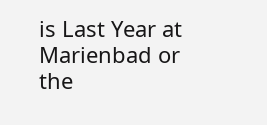is Last Year at Marienbad or the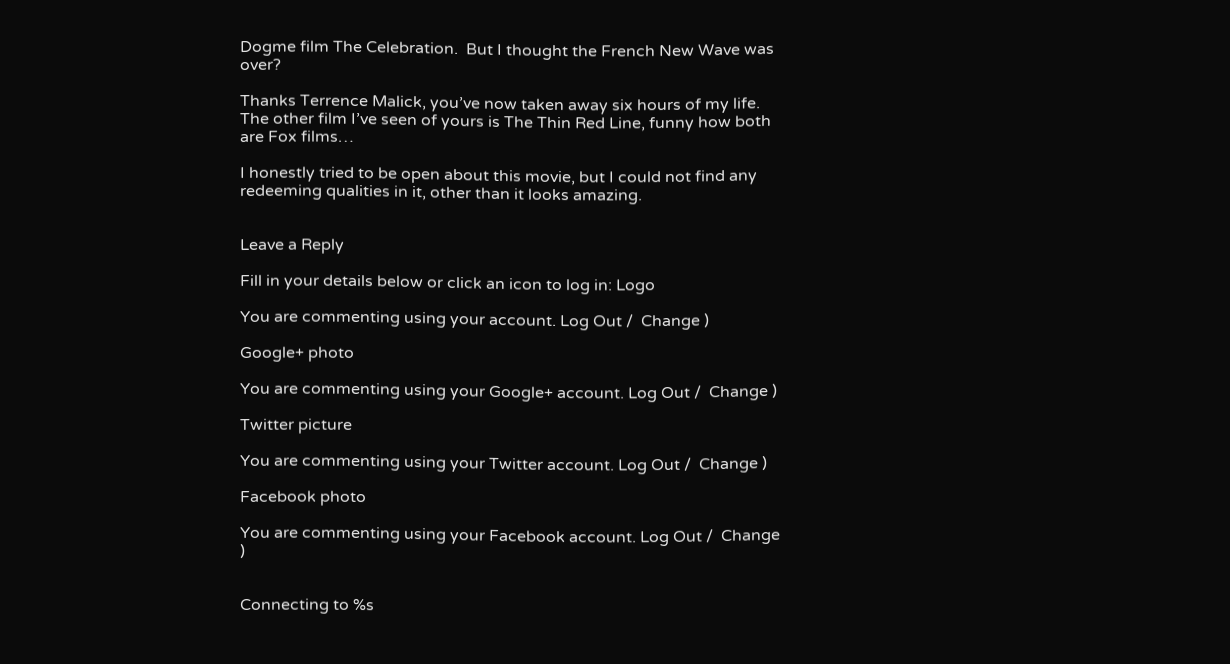Dogme film The Celebration.  But I thought the French New Wave was over?

Thanks Terrence Malick, you’ve now taken away six hours of my life.  The other film I’ve seen of yours is The Thin Red Line, funny how both are Fox films…

I honestly tried to be open about this movie, but I could not find any redeeming qualities in it, other than it looks amazing.


Leave a Reply

Fill in your details below or click an icon to log in: Logo

You are commenting using your account. Log Out /  Change )

Google+ photo

You are commenting using your Google+ account. Log Out /  Change )

Twitter picture

You are commenting using your Twitter account. Log Out /  Change )

Facebook photo

You are commenting using your Facebook account. Log Out /  Change )


Connecting to %s